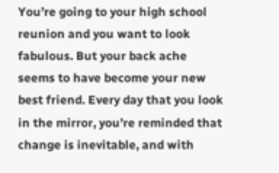You’re going to your high school reunion and you want to look fabulous. But your back ache seems to have become your new best friend. Every day that you look in the mirror, you’re reminded that change is inevitable, and with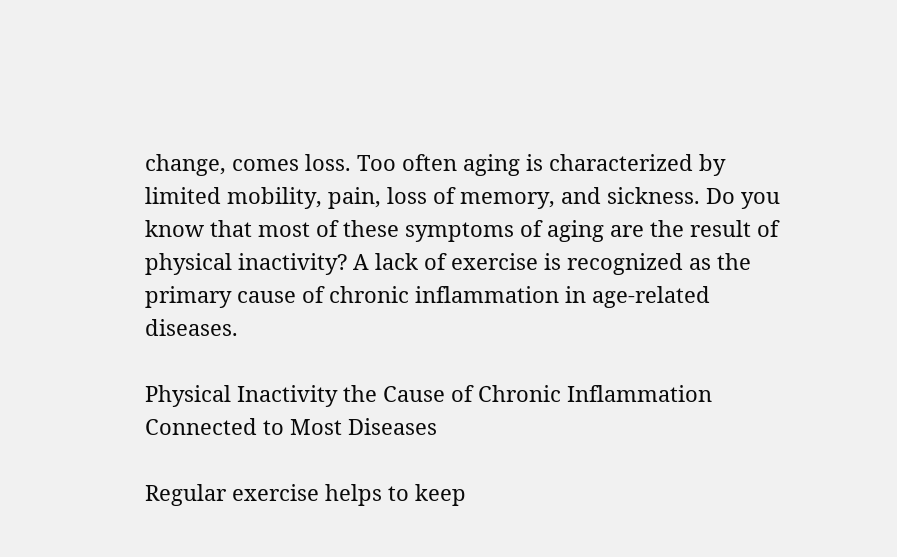change, comes loss. Too often aging is characterized by limited mobility, pain, loss of memory, and sickness. Do you know that most of these symptoms of aging are the result of physical inactivity? A lack of exercise is recognized as the primary cause of chronic inflammation in age-related diseases.

Physical Inactivity the Cause of Chronic Inflammation Connected to Most Diseases

Regular exercise helps to keep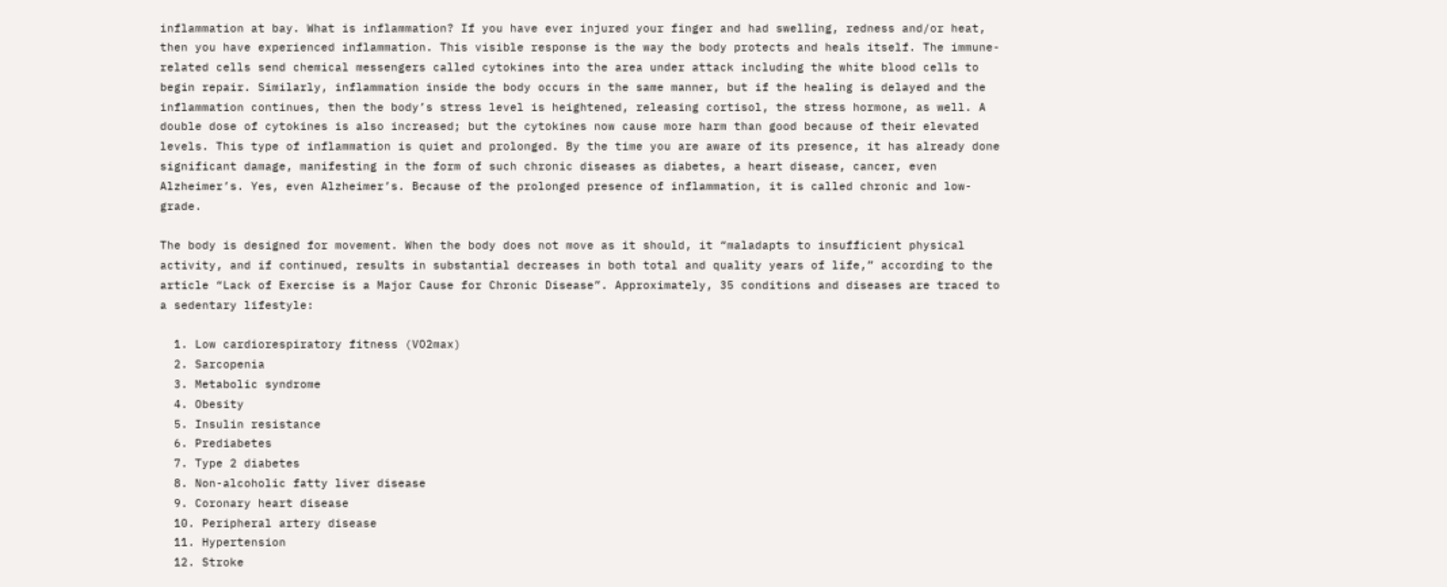inflammation at bay. What is inflammation? If you have ever injured your finger and had swelling, redness and/or heat, then you have experienced inflammation. This visible response is the way the body protects and heals itself. The immune-related cells send chemical messengers called cytokines into the area under attack including the white blood cells to begin repair. Similarly, inflammation inside the body occurs in the same manner, but if the healing is delayed and the inflammation continues, then the body’s stress level is heightened, releasing cortisol, the stress hormone, as well. A double dose of cytokines is also increased; but the cytokines now cause more harm than good because of their elevated levels. This type of inflammation is quiet and prolonged. By the time you are aware of its presence, it has already done significant damage, manifesting in the form of such chronic diseases as diabetes, a heart disease, cancer, even Alzheimer’s. Yes, even Alzheimer’s. Because of the prolonged presence of inflammation, it is called chronic and low-grade.

The body is designed for movement. When the body does not move as it should, it “maladapts to insufficient physical activity, and if continued, results in substantial decreases in both total and quality years of life,” according to the article “Lack of Exercise is a Major Cause for Chronic Disease”. Approximately, 35 conditions and diseases are traced to a sedentary lifestyle:

  1. Low cardiorespiratory fitness (VO2max)
  2. Sarcopenia
  3. Metabolic syndrome
  4. Obesity
  5. Insulin resistance
  6. Prediabetes
  7. Type 2 diabetes
  8. Non-alcoholic fatty liver disease
  9. Coronary heart disease
  10. Peripheral artery disease
  11. Hypertension
  12. Stroke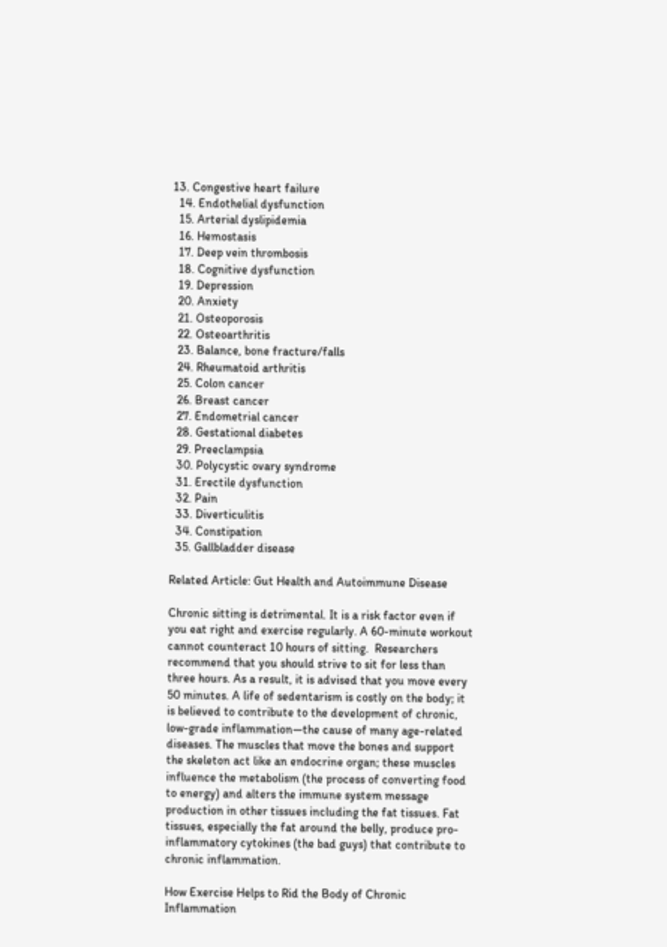13. Congestive heart failure
  14. Endothelial dysfunction
  15. Arterial dyslipidemia
  16. Hemostasis
  17. Deep vein thrombosis
  18. Cognitive dysfunction
  19. Depression
  20. Anxiety
  21. Osteoporosis
  22. Osteoarthritis
  23. Balance, bone fracture/falls
  24. Rheumatoid arthritis
  25. Colon cancer
  26. Breast cancer
  27. Endometrial cancer
  28. Gestational diabetes
  29. Preeclampsia
  30. Polycystic ovary syndrome
  31. Erectile dysfunction
  32. Pain
  33. Diverticulitis
  34. Constipation
  35. Gallbladder disease

Related Article: Gut Health and Autoimmune Disease

Chronic sitting is detrimental. It is a risk factor even if you eat right and exercise regularly. A 60-minute workout cannot counteract 10 hours of sitting.  Researchers recommend that you should strive to sit for less than three hours. As a result, it is advised that you move every 50 minutes. A life of sedentarism is costly on the body; it is believed to contribute to the development of chronic, low-grade inflammation—the cause of many age-related diseases. The muscles that move the bones and support the skeleton act like an endocrine organ; these muscles influence the metabolism (the process of converting food to energy) and alters the immune system message production in other tissues including the fat tissues. Fat tissues, especially the fat around the belly, produce pro-inflammatory cytokines (the bad guys) that contribute to chronic inflammation.

How Exercise Helps to Rid the Body of Chronic Inflammation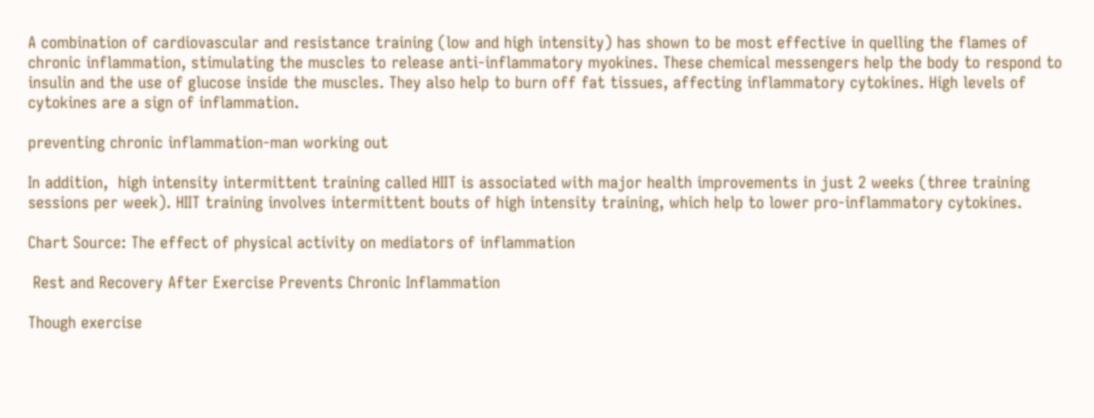A combination of cardiovascular and resistance training (low and high intensity) has shown to be most effective in quelling the flames of chronic inflammation, stimulating the muscles to release anti-inflammatory myokines. These chemical messengers help the body to respond to insulin and the use of glucose inside the muscles. They also help to burn off fat tissues, affecting inflammatory cytokines. High levels of cytokines are a sign of inflammation.

preventing chronic inflammation-man working out

In addition,  high intensity intermittent training called HIIT is associated with major health improvements in just 2 weeks (three training sessions per week). HIIT training involves intermittent bouts of high intensity training, which help to lower pro-inflammatory cytokines.

Chart Source: The effect of physical activity on mediators of inflammation

 Rest and Recovery After Exercise Prevents Chronic Inflammation

Though exercise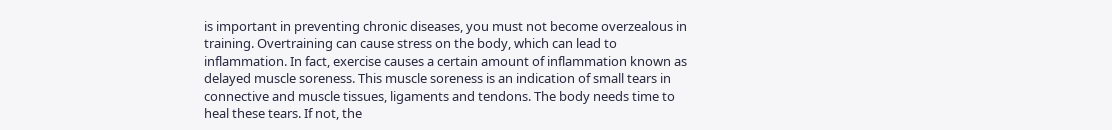is important in preventing chronic diseases, you must not become overzealous in training. Overtraining can cause stress on the body, which can lead to inflammation. In fact, exercise causes a certain amount of inflammation known as delayed muscle soreness. This muscle soreness is an indication of small tears in connective and muscle tissues, ligaments and tendons. The body needs time to heal these tears. If not, the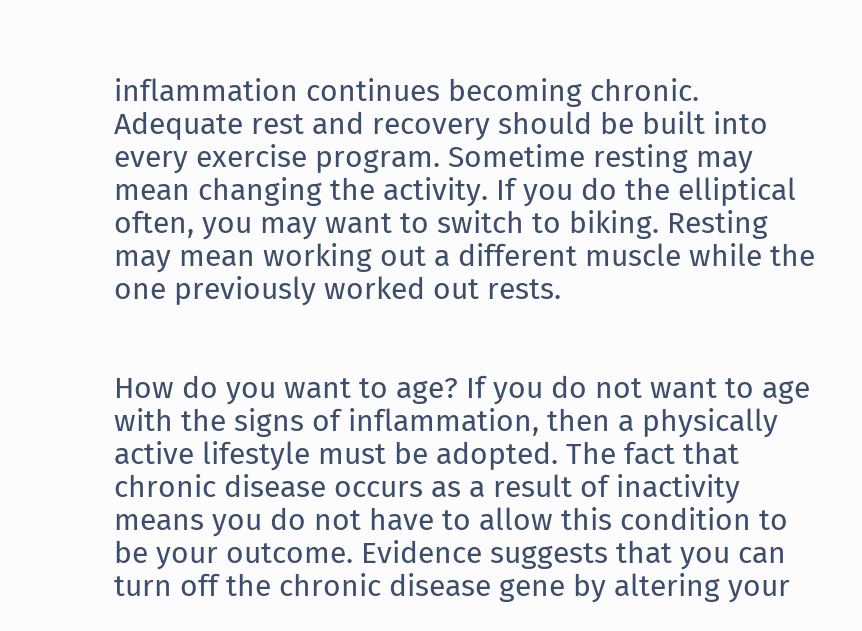inflammation continues becoming chronic. Adequate rest and recovery should be built into every exercise program. Sometime resting may mean changing the activity. If you do the elliptical often, you may want to switch to biking. Resting may mean working out a different muscle while the one previously worked out rests.


How do you want to age? If you do not want to age with the signs of inflammation, then a physically active lifestyle must be adopted. The fact that chronic disease occurs as a result of inactivity means you do not have to allow this condition to be your outcome. Evidence suggests that you can turn off the chronic disease gene by altering your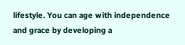lifestyle. You can age with independence and grace by developing a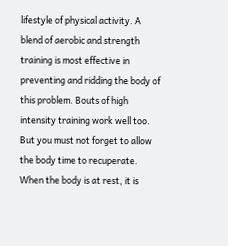lifestyle of physical activity. A blend of aerobic and strength training is most effective in preventing and ridding the body of this problem. Bouts of high intensity training work well too. But you must not forget to allow the body time to recuperate. When the body is at rest, it is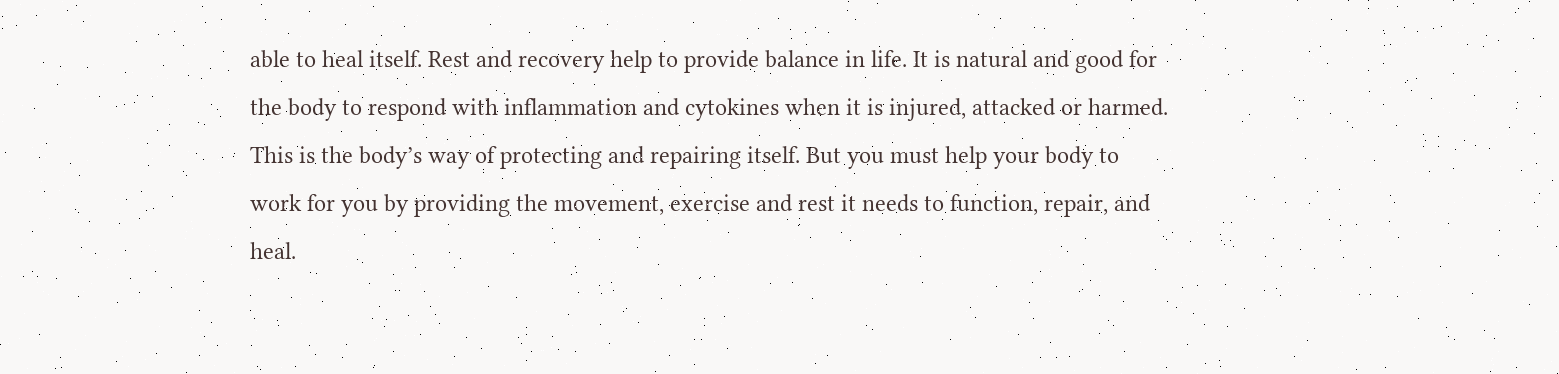able to heal itself. Rest and recovery help to provide balance in life. It is natural and good for the body to respond with inflammation and cytokines when it is injured, attacked or harmed. This is the body’s way of protecting and repairing itself. But you must help your body to work for you by providing the movement, exercise and rest it needs to function, repair, and heal.